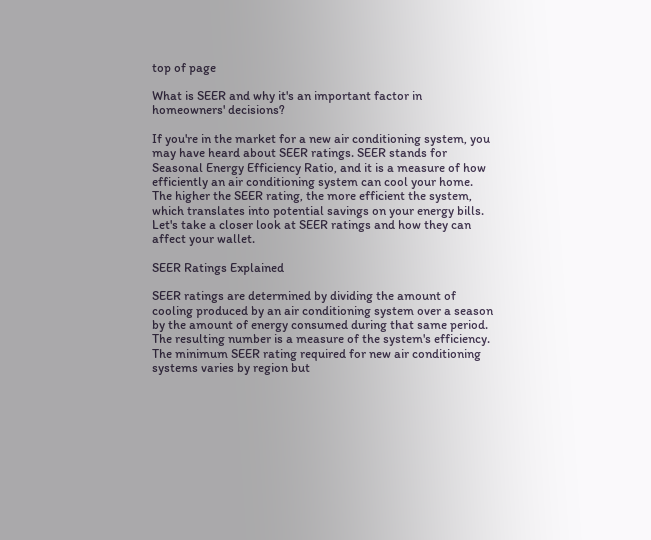top of page

What is SEER and why it's an important factor in homeowners' decisions?

If you're in the market for a new air conditioning system, you may have heard about SEER ratings. SEER stands for Seasonal Energy Efficiency Ratio, and it is a measure of how efficiently an air conditioning system can cool your home. The higher the SEER rating, the more efficient the system, which translates into potential savings on your energy bills. Let's take a closer look at SEER ratings and how they can affect your wallet.

SEER Ratings Explained

SEER ratings are determined by dividing the amount of cooling produced by an air conditioning system over a season by the amount of energy consumed during that same period. The resulting number is a measure of the system's efficiency. The minimum SEER rating required for new air conditioning systems varies by region but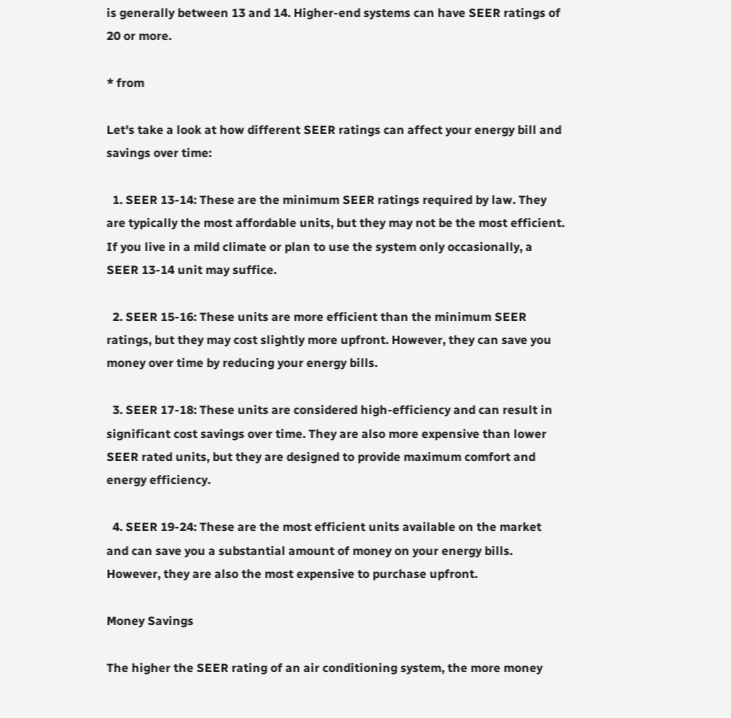is generally between 13 and 14. Higher-end systems can have SEER ratings of 20 or more.

* from

Let's take a look at how different SEER ratings can affect your energy bill and savings over time:

  1. SEER 13-14: These are the minimum SEER ratings required by law. They are typically the most affordable units, but they may not be the most efficient. If you live in a mild climate or plan to use the system only occasionally, a SEER 13-14 unit may suffice.

  2. SEER 15-16: These units are more efficient than the minimum SEER ratings, but they may cost slightly more upfront. However, they can save you money over time by reducing your energy bills.

  3. SEER 17-18: These units are considered high-efficiency and can result in significant cost savings over time. They are also more expensive than lower SEER rated units, but they are designed to provide maximum comfort and energy efficiency.

  4. SEER 19-24: These are the most efficient units available on the market and can save you a substantial amount of money on your energy bills. However, they are also the most expensive to purchase upfront.

Money Savings

The higher the SEER rating of an air conditioning system, the more money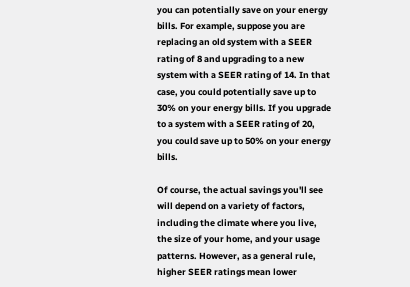you can potentially save on your energy bills. For example, suppose you are replacing an old system with a SEER rating of 8 and upgrading to a new system with a SEER rating of 14. In that case, you could potentially save up to 30% on your energy bills. If you upgrade to a system with a SEER rating of 20, you could save up to 50% on your energy bills.

Of course, the actual savings you'll see will depend on a variety of factors, including the climate where you live, the size of your home, and your usage patterns. However, as a general rule, higher SEER ratings mean lower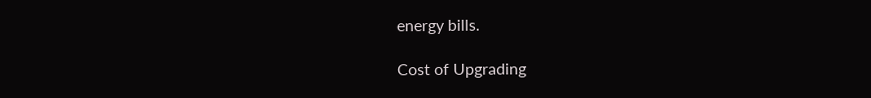energy bills.

Cost of Upgrading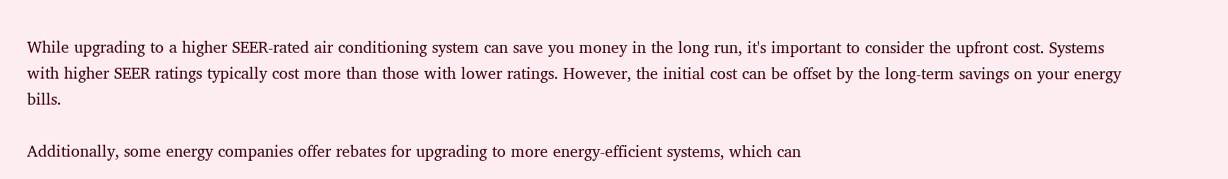While upgrading to a higher SEER-rated air conditioning system can save you money in the long run, it's important to consider the upfront cost. Systems with higher SEER ratings typically cost more than those with lower ratings. However, the initial cost can be offset by the long-term savings on your energy bills.

Additionally, some energy companies offer rebates for upgrading to more energy-efficient systems, which can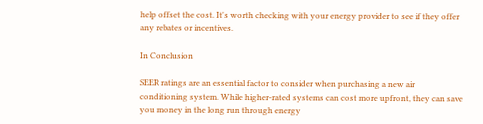help offset the cost. It's worth checking with your energy provider to see if they offer any rebates or incentives.

In Conclusion

SEER ratings are an essential factor to consider when purchasing a new air conditioning system. While higher-rated systems can cost more upfront, they can save you money in the long run through energy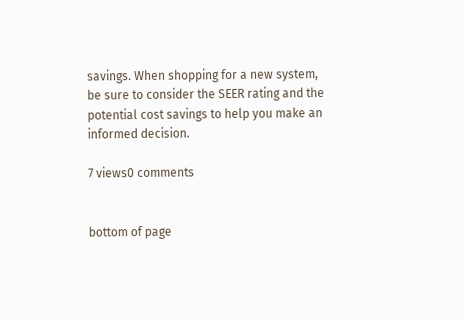savings. When shopping for a new system, be sure to consider the SEER rating and the potential cost savings to help you make an informed decision.

7 views0 comments


bottom of page